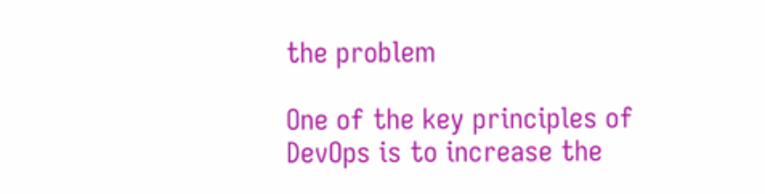the problem

One of the key principles of DevOps is to increase the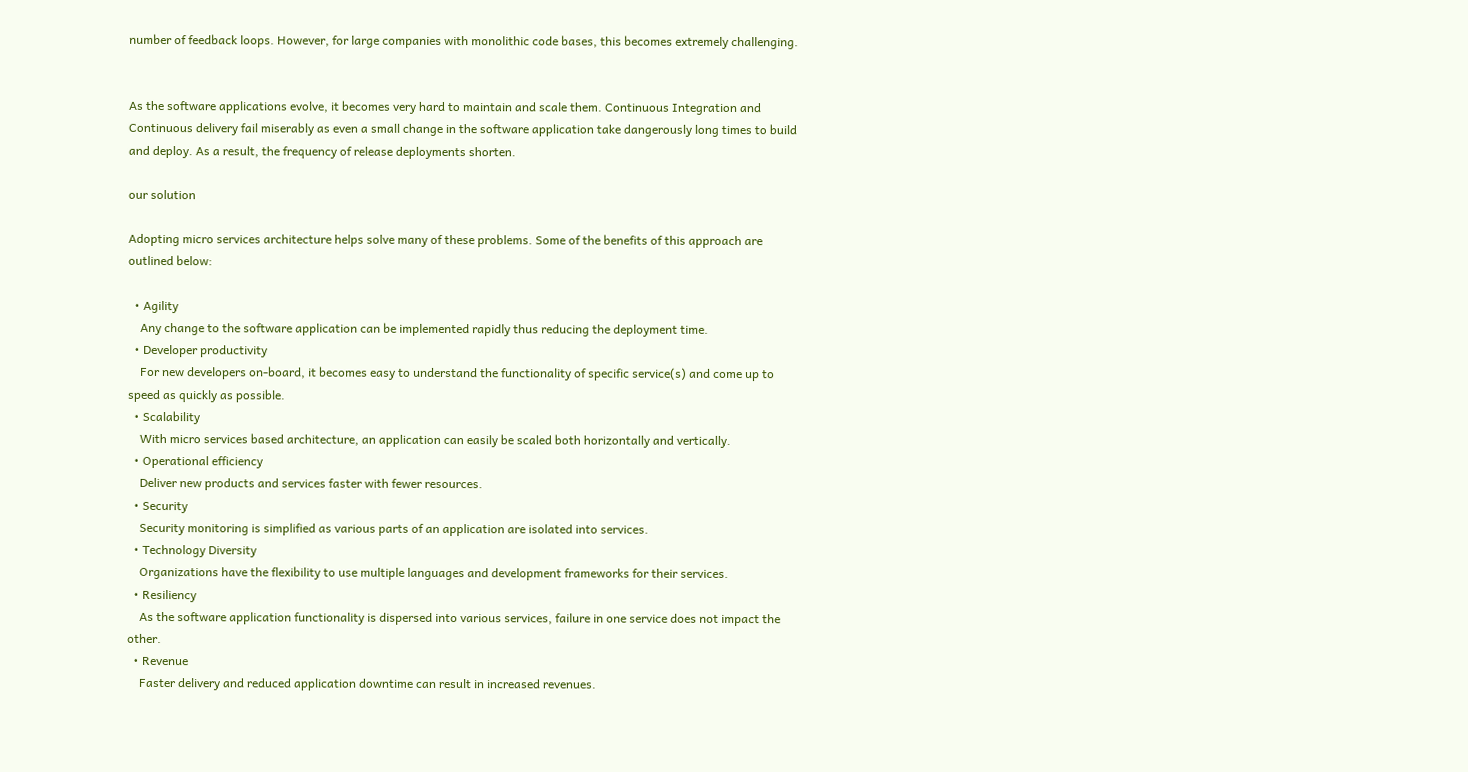number of feedback loops. However, for large companies with monolithic code bases, this becomes extremely challenging.


As the software applications evolve, it becomes very hard to maintain and scale them. Continuous Integration and Continuous delivery fail miserably as even a small change in the software application take dangerously long times to build and deploy. As a result, the frequency of release deployments shorten.

our solution

Adopting micro services architecture helps solve many of these problems. Some of the benefits of this approach are outlined below:

  • Agility
    Any change to the software application can be implemented rapidly thus reducing the deployment time.
  • Developer productivity
    For new developers on-board, it becomes easy to understand the functionality of specific service(s) and come up to speed as quickly as possible.
  • Scalability
    With micro services based architecture, an application can easily be scaled both horizontally and vertically.
  • Operational efficiency
    Deliver new products and services faster with fewer resources.
  • Security
    Security monitoring is simplified as various parts of an application are isolated into services.
  • Technology Diversity
    Organizations have the flexibility to use multiple languages and development frameworks for their services.
  • Resiliency
    As the software application functionality is dispersed into various services, failure in one service does not impact the other.
  • Revenue
    Faster delivery and reduced application downtime can result in increased revenues.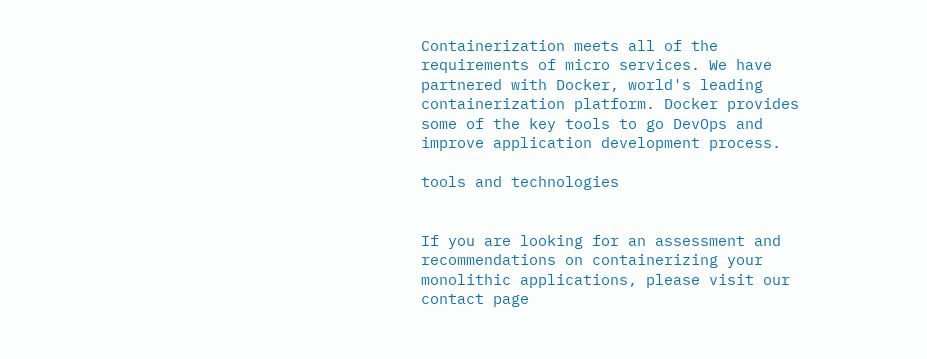Containerization meets all of the requirements of micro services. We have partnered with Docker, world's leading containerization platform. Docker provides some of the key tools to go DevOps and improve application development process.

tools and technologies


If you are looking for an assessment and recommendations on containerizing your monolithic applications, please visit our contact page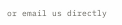or email us directly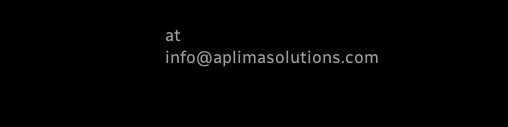at info@aplimasolutions.com